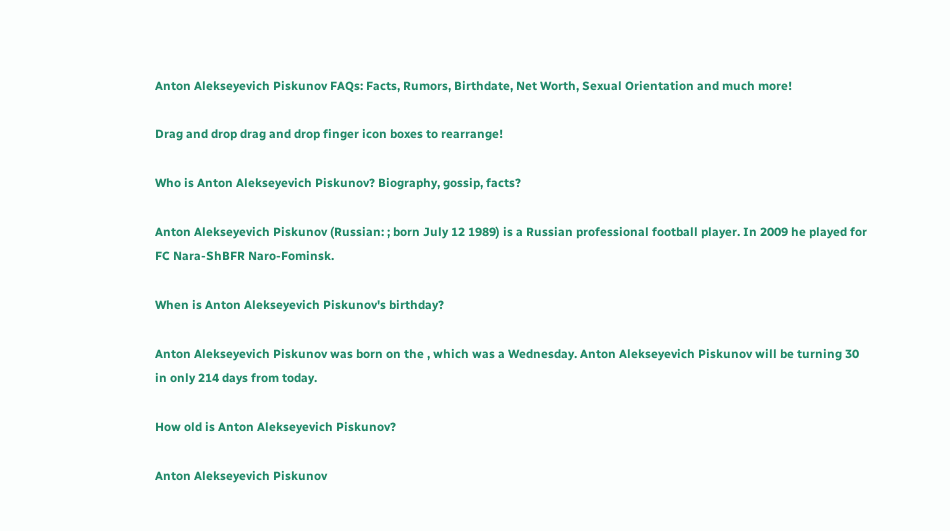Anton Alekseyevich Piskunov FAQs: Facts, Rumors, Birthdate, Net Worth, Sexual Orientation and much more!

Drag and drop drag and drop finger icon boxes to rearrange!

Who is Anton Alekseyevich Piskunov? Biography, gossip, facts?

Anton Alekseyevich Piskunov (Russian: ; born July 12 1989) is a Russian professional football player. In 2009 he played for FC Nara-ShBFR Naro-Fominsk.

When is Anton Alekseyevich Piskunov's birthday?

Anton Alekseyevich Piskunov was born on the , which was a Wednesday. Anton Alekseyevich Piskunov will be turning 30 in only 214 days from today.

How old is Anton Alekseyevich Piskunov?

Anton Alekseyevich Piskunov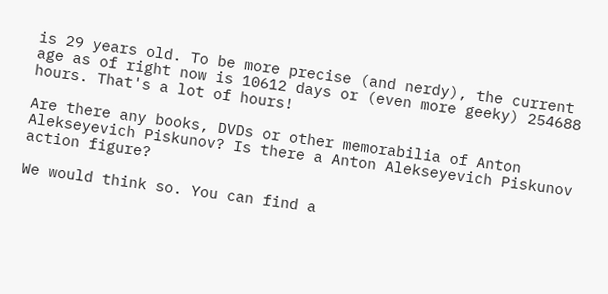is 29 years old. To be more precise (and nerdy), the current age as of right now is 10612 days or (even more geeky) 254688 hours. That's a lot of hours!

Are there any books, DVDs or other memorabilia of Anton Alekseyevich Piskunov? Is there a Anton Alekseyevich Piskunov action figure?

We would think so. You can find a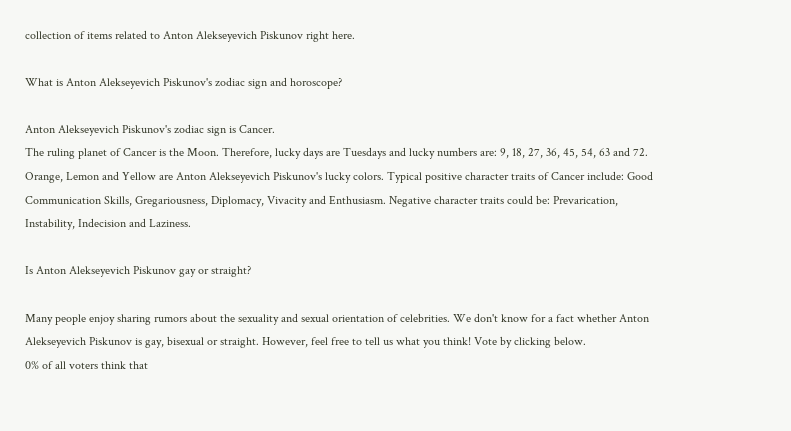collection of items related to Anton Alekseyevich Piskunov right here.

What is Anton Alekseyevich Piskunov's zodiac sign and horoscope?

Anton Alekseyevich Piskunov's zodiac sign is Cancer.
The ruling planet of Cancer is the Moon. Therefore, lucky days are Tuesdays and lucky numbers are: 9, 18, 27, 36, 45, 54, 63 and 72. Orange, Lemon and Yellow are Anton Alekseyevich Piskunov's lucky colors. Typical positive character traits of Cancer include: Good Communication Skills, Gregariousness, Diplomacy, Vivacity and Enthusiasm. Negative character traits could be: Prevarication, Instability, Indecision and Laziness.

Is Anton Alekseyevich Piskunov gay or straight?

Many people enjoy sharing rumors about the sexuality and sexual orientation of celebrities. We don't know for a fact whether Anton Alekseyevich Piskunov is gay, bisexual or straight. However, feel free to tell us what you think! Vote by clicking below.
0% of all voters think that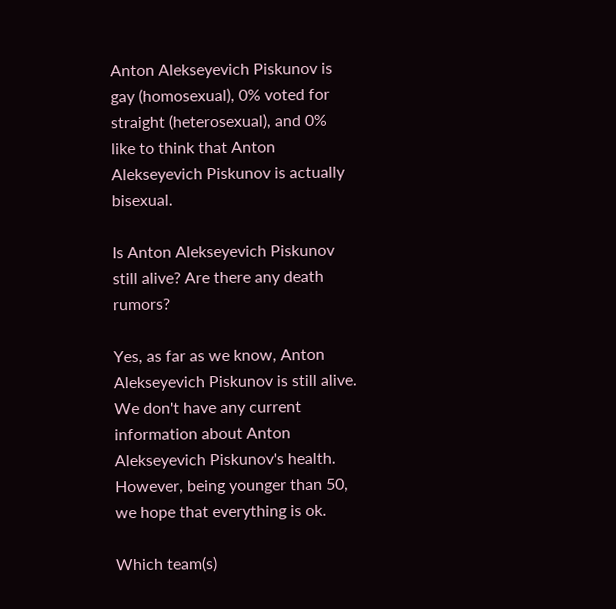Anton Alekseyevich Piskunov is gay (homosexual), 0% voted for straight (heterosexual), and 0% like to think that Anton Alekseyevich Piskunov is actually bisexual.

Is Anton Alekseyevich Piskunov still alive? Are there any death rumors?

Yes, as far as we know, Anton Alekseyevich Piskunov is still alive. We don't have any current information about Anton Alekseyevich Piskunov's health. However, being younger than 50, we hope that everything is ok.

Which team(s)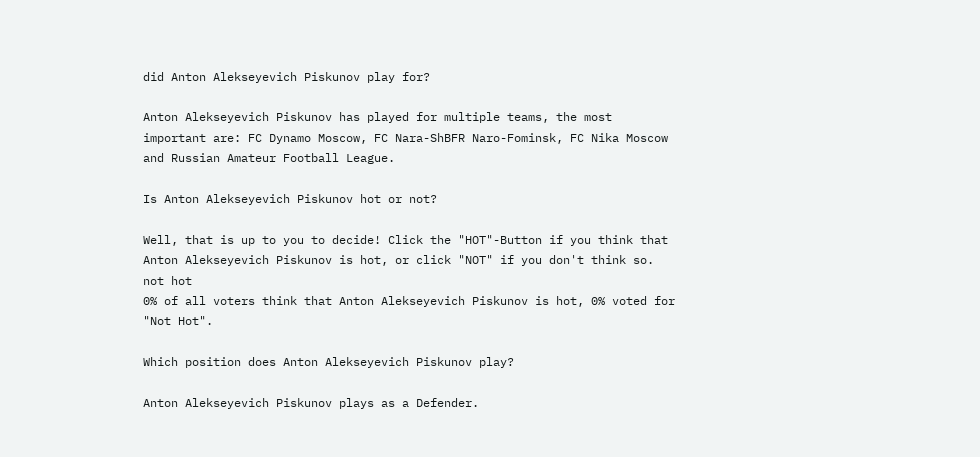did Anton Alekseyevich Piskunov play for?

Anton Alekseyevich Piskunov has played for multiple teams, the most important are: FC Dynamo Moscow, FC Nara-ShBFR Naro-Fominsk, FC Nika Moscow and Russian Amateur Football League.

Is Anton Alekseyevich Piskunov hot or not?

Well, that is up to you to decide! Click the "HOT"-Button if you think that Anton Alekseyevich Piskunov is hot, or click "NOT" if you don't think so.
not hot
0% of all voters think that Anton Alekseyevich Piskunov is hot, 0% voted for "Not Hot".

Which position does Anton Alekseyevich Piskunov play?

Anton Alekseyevich Piskunov plays as a Defender.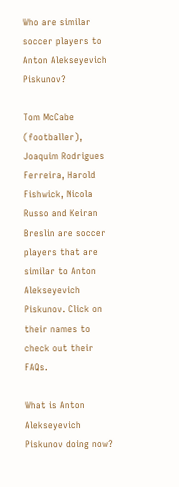Who are similar soccer players to Anton Alekseyevich Piskunov?

Tom McCabe (footballer), Joaquim Rodrigues Ferreira, Harold Fishwick, Nicola Russo and Keiran Breslin are soccer players that are similar to Anton Alekseyevich Piskunov. Click on their names to check out their FAQs.

What is Anton Alekseyevich Piskunov doing now?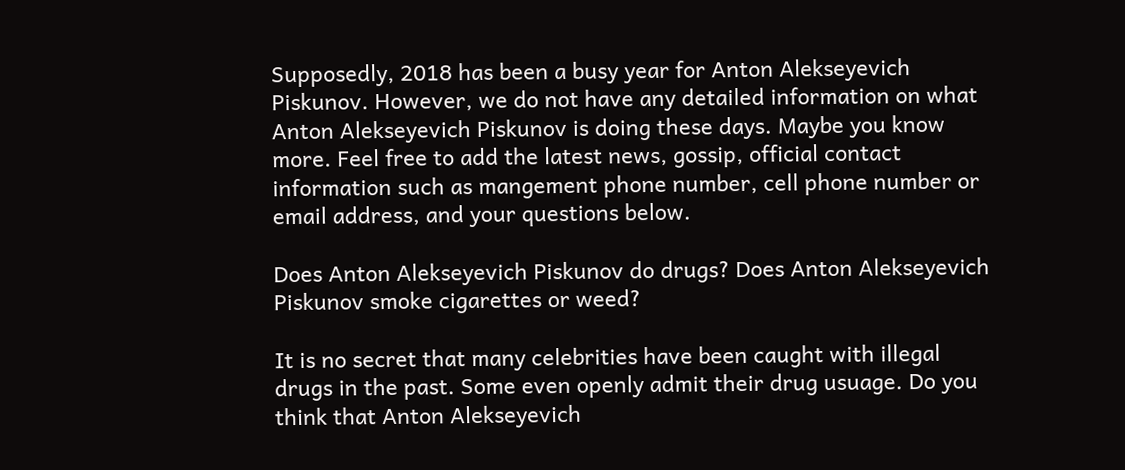Supposedly, 2018 has been a busy year for Anton Alekseyevich Piskunov. However, we do not have any detailed information on what Anton Alekseyevich Piskunov is doing these days. Maybe you know more. Feel free to add the latest news, gossip, official contact information such as mangement phone number, cell phone number or email address, and your questions below.

Does Anton Alekseyevich Piskunov do drugs? Does Anton Alekseyevich Piskunov smoke cigarettes or weed?

It is no secret that many celebrities have been caught with illegal drugs in the past. Some even openly admit their drug usuage. Do you think that Anton Alekseyevich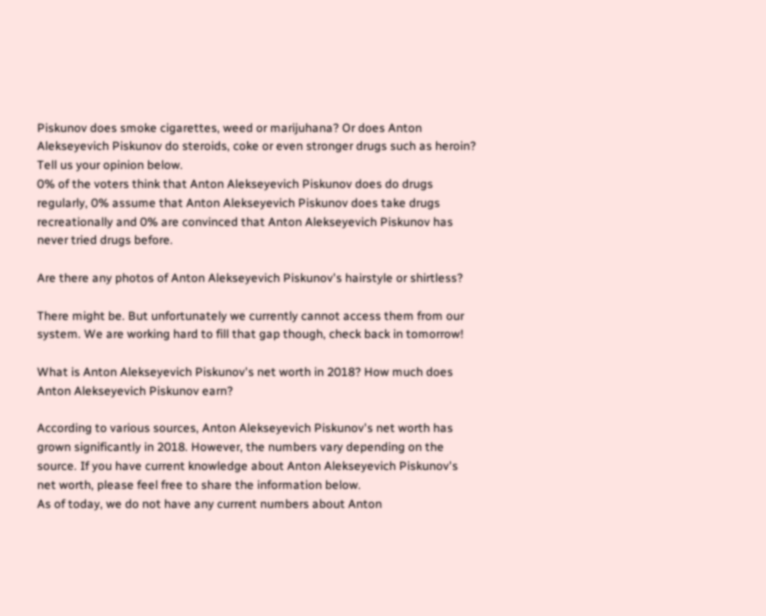Piskunov does smoke cigarettes, weed or marijuhana? Or does Anton Alekseyevich Piskunov do steroids, coke or even stronger drugs such as heroin? Tell us your opinion below.
0% of the voters think that Anton Alekseyevich Piskunov does do drugs regularly, 0% assume that Anton Alekseyevich Piskunov does take drugs recreationally and 0% are convinced that Anton Alekseyevich Piskunov has never tried drugs before.

Are there any photos of Anton Alekseyevich Piskunov's hairstyle or shirtless?

There might be. But unfortunately we currently cannot access them from our system. We are working hard to fill that gap though, check back in tomorrow!

What is Anton Alekseyevich Piskunov's net worth in 2018? How much does Anton Alekseyevich Piskunov earn?

According to various sources, Anton Alekseyevich Piskunov's net worth has grown significantly in 2018. However, the numbers vary depending on the source. If you have current knowledge about Anton Alekseyevich Piskunov's net worth, please feel free to share the information below.
As of today, we do not have any current numbers about Anton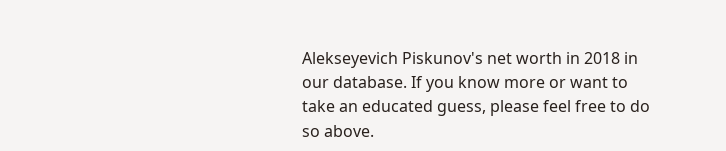Alekseyevich Piskunov's net worth in 2018 in our database. If you know more or want to take an educated guess, please feel free to do so above.